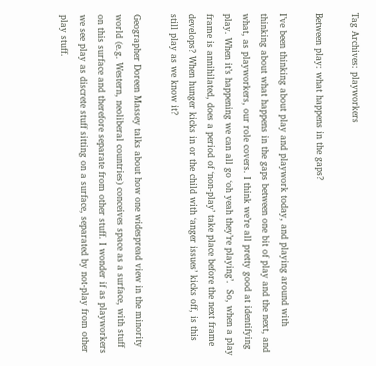Tag Archives: playworkers

Between play: what happens in the gaps?

I’ve been thinking about play and playwork today, and playing around with thinking about what happens in the gaps between one bit of play and the next, and what, as playworkers, our role covers. I think we’re all pretty good at identifying play. When it’s happening we can all go ‘oh yeah they’re playing’.  So, when a play frame is annihilated, does a period of ‘non-play’ take place before the next frame develops? When hunger kicks in or the child with ‘anger issues’ kicks off, is this still play as we know it?

Geographer Doreen Massey talks about how one widespread view in the minority world (e.g. Western, neoliberal countries) conceives space as a surface, with stuff on this surface and therefore separate from other stuff. I wonder if as playworkers we see play as discrete stuff sitting on a surface, separated by not-play from other play stuff.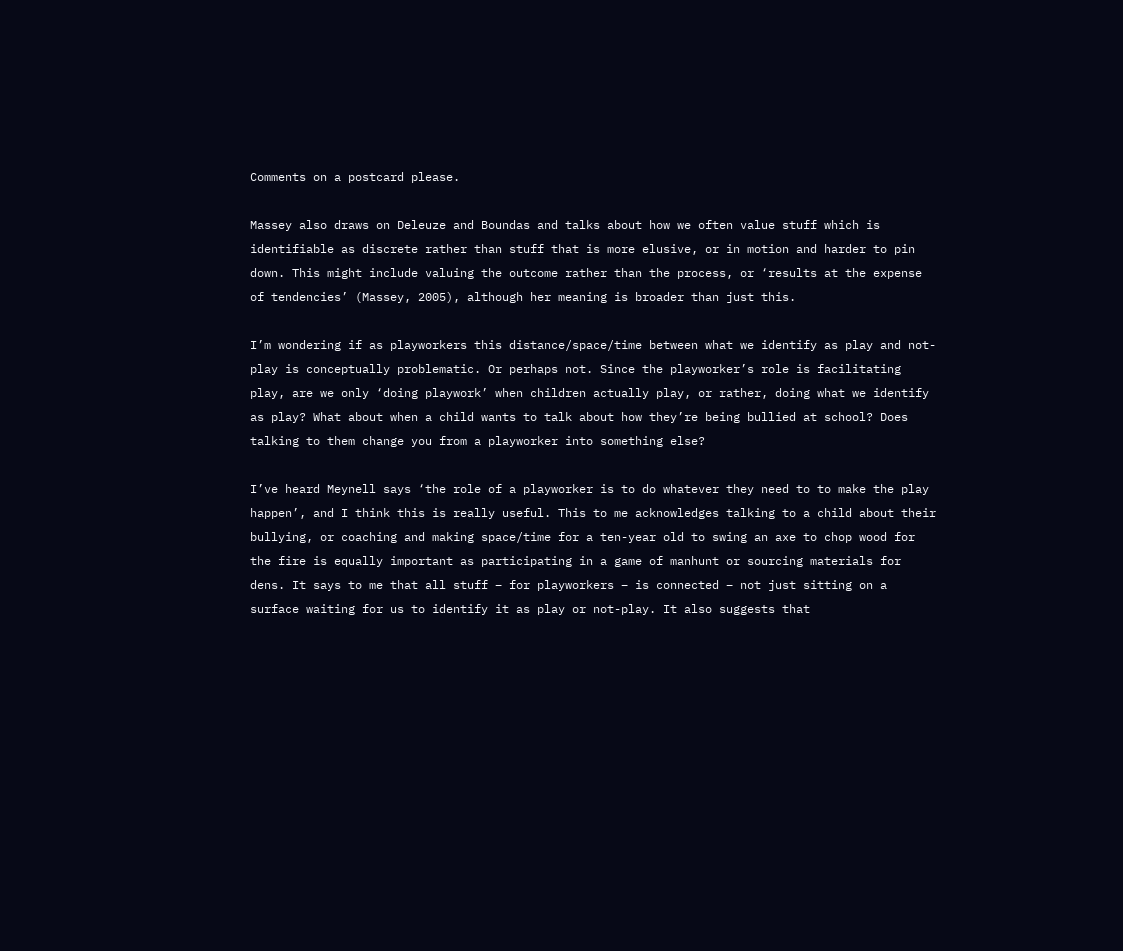Comments on a postcard please.

Massey also draws on Deleuze and Boundas and talks about how we often value stuff which is identifiable as discrete rather than stuff that is more elusive, or in motion and harder to pin down. This might include valuing the outcome rather than the process, or ‘results at the expense of tendencies’ (Massey, 2005), although her meaning is broader than just this.

I’m wondering if as playworkers this distance/space/time between what we identify as play and not-play is conceptually problematic. Or perhaps not. Since the playworker’s role is facilitating play, are we only ‘doing playwork’ when children actually play, or rather, doing what we identify as play? What about when a child wants to talk about how they’re being bullied at school? Does talking to them change you from a playworker into something else?

I’ve heard Meynell says ‘the role of a playworker is to do whatever they need to to make the play happen’, and I think this is really useful. This to me acknowledges talking to a child about their bullying, or coaching and making space/time for a ten-year old to swing an axe to chop wood for the fire is equally important as participating in a game of manhunt or sourcing materials for dens. It says to me that all stuff – for playworkers – is connected – not just sitting on a surface waiting for us to identify it as play or not-play. It also suggests that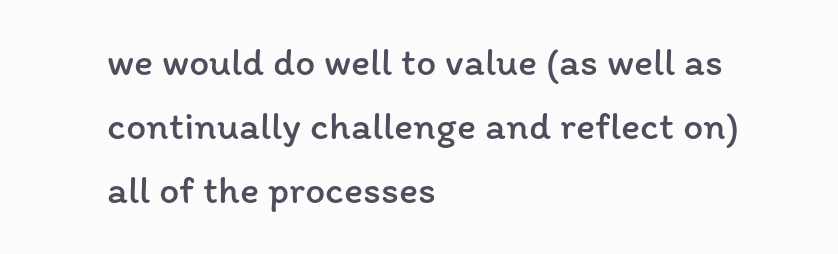we would do well to value (as well as continually challenge and reflect on) all of the processes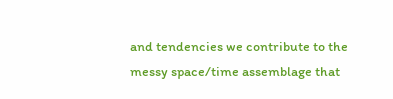and tendencies we contribute to the messy space/time assemblage that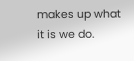makes up what it is we do.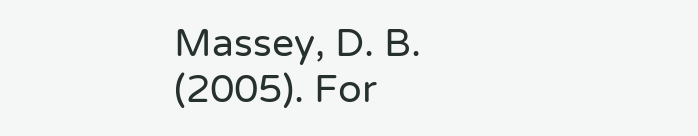Massey, D. B. (2005). For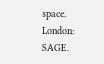space. London: SAGE.